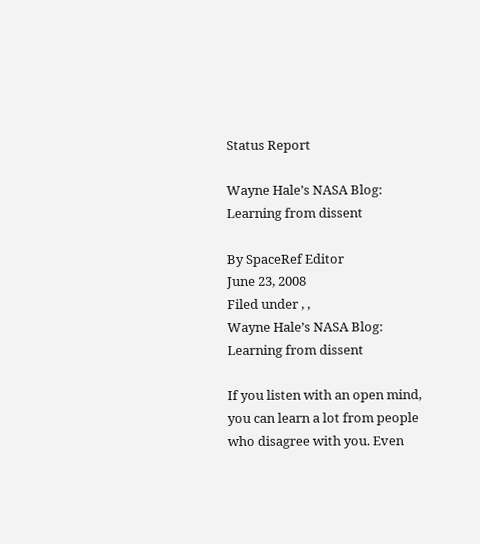Status Report

Wayne Hale’s NASA Blog: Learning from dissent

By SpaceRef Editor
June 23, 2008
Filed under , ,
Wayne Hale’s NASA Blog: Learning from dissent

If you listen with an open mind, you can learn a lot from people who disagree with you. Even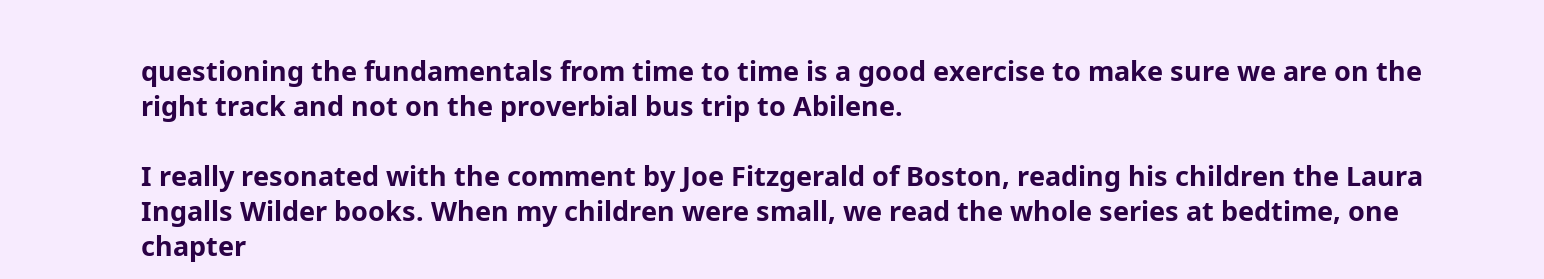questioning the fundamentals from time to time is a good exercise to make sure we are on the right track and not on the proverbial bus trip to Abilene.

I really resonated with the comment by Joe Fitzgerald of Boston, reading his children the Laura Ingalls Wilder books. When my children were small, we read the whole series at bedtime, one chapter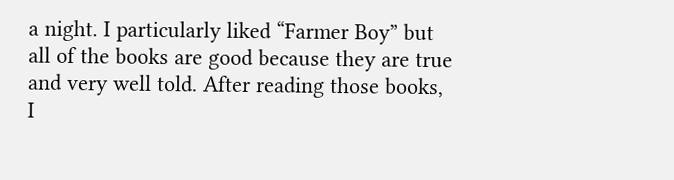a night. I particularly liked “Farmer Boy” but all of the books are good because they are true and very well told. After reading those books, I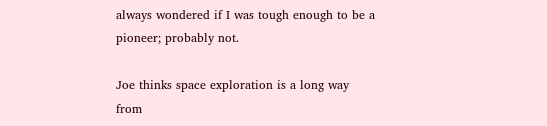always wondered if I was tough enough to be a pioneer; probably not.

Joe thinks space exploration is a long way from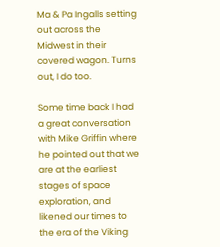Ma & Pa Ingalls setting out across the Midwest in their covered wagon. Turns out, I do too.

Some time back I had a great conversation with Mike Griffin where he pointed out that we are at the earliest stages of space exploration, and likened our times to the era of the Viking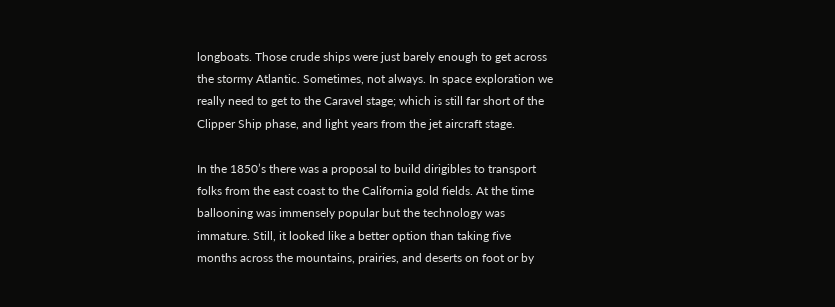longboats. Those crude ships were just barely enough to get across the stormy Atlantic. Sometimes, not always. In space exploration we really need to get to the Caravel stage; which is still far short of the Clipper Ship phase, and light years from the jet aircraft stage.

In the 1850’s there was a proposal to build dirigibles to transport folks from the east coast to the California gold fields. At the time ballooning was immensely popular but the technology was immature. Still, it looked like a better option than taking five months across the mountains, prairies, and deserts on foot or by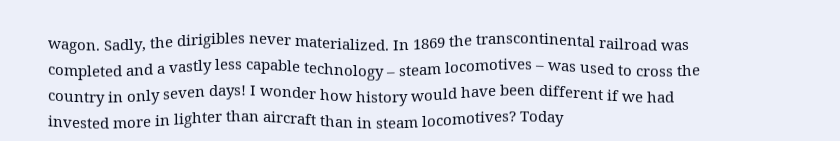wagon. Sadly, the dirigibles never materialized. In 1869 the transcontinental railroad was completed and a vastly less capable technology – steam locomotives – was used to cross the country in only seven days! I wonder how history would have been different if we had invested more in lighter than aircraft than in steam locomotives? Today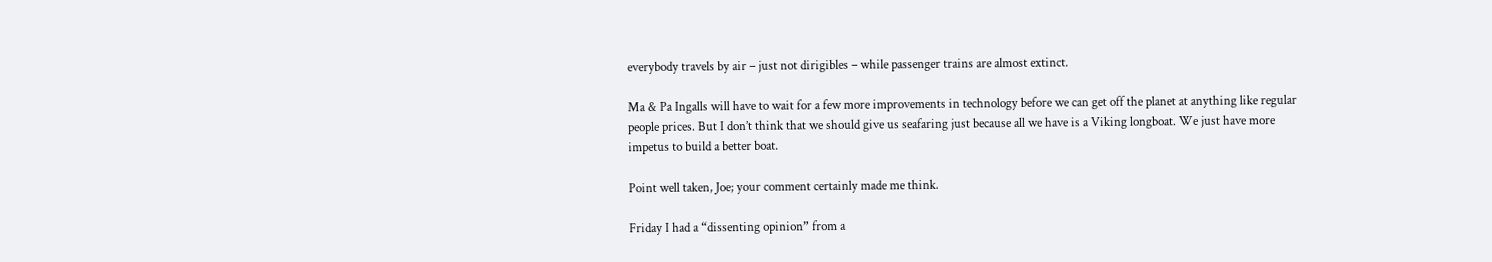everybody travels by air – just not dirigibles – while passenger trains are almost extinct.

Ma & Pa Ingalls will have to wait for a few more improvements in technology before we can get off the planet at anything like regular people prices. But I don’t think that we should give us seafaring just because all we have is a Viking longboat. We just have more impetus to build a better boat.

Point well taken, Joe; your comment certainly made me think.

Friday I had a “dissenting opinion” from a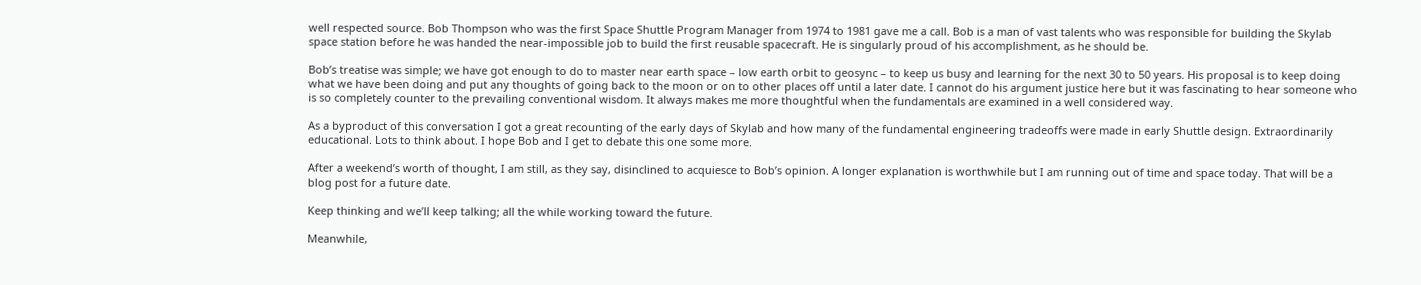well respected source. Bob Thompson who was the first Space Shuttle Program Manager from 1974 to 1981 gave me a call. Bob is a man of vast talents who was responsible for building the Skylab space station before he was handed the near-impossible job to build the first reusable spacecraft. He is singularly proud of his accomplishment, as he should be.

Bob’s treatise was simple; we have got enough to do to master near earth space – low earth orbit to geosync – to keep us busy and learning for the next 30 to 50 years. His proposal is to keep doing what we have been doing and put any thoughts of going back to the moon or on to other places off until a later date. I cannot do his argument justice here but it was fascinating to hear someone who is so completely counter to the prevailing conventional wisdom. It always makes me more thoughtful when the fundamentals are examined in a well considered way.

As a byproduct of this conversation I got a great recounting of the early days of Skylab and how many of the fundamental engineering tradeoffs were made in early Shuttle design. Extraordinarily educational. Lots to think about. I hope Bob and I get to debate this one some more.

After a weekend’s worth of thought, I am still, as they say, disinclined to acquiesce to Bob’s opinion. A longer explanation is worthwhile but I am running out of time and space today. That will be a blog post for a future date.

Keep thinking and we’ll keep talking; all the while working toward the future.

Meanwhile,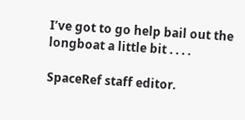I’ve got to go help bail out the longboat a little bit . . . .

SpaceRef staff editor.